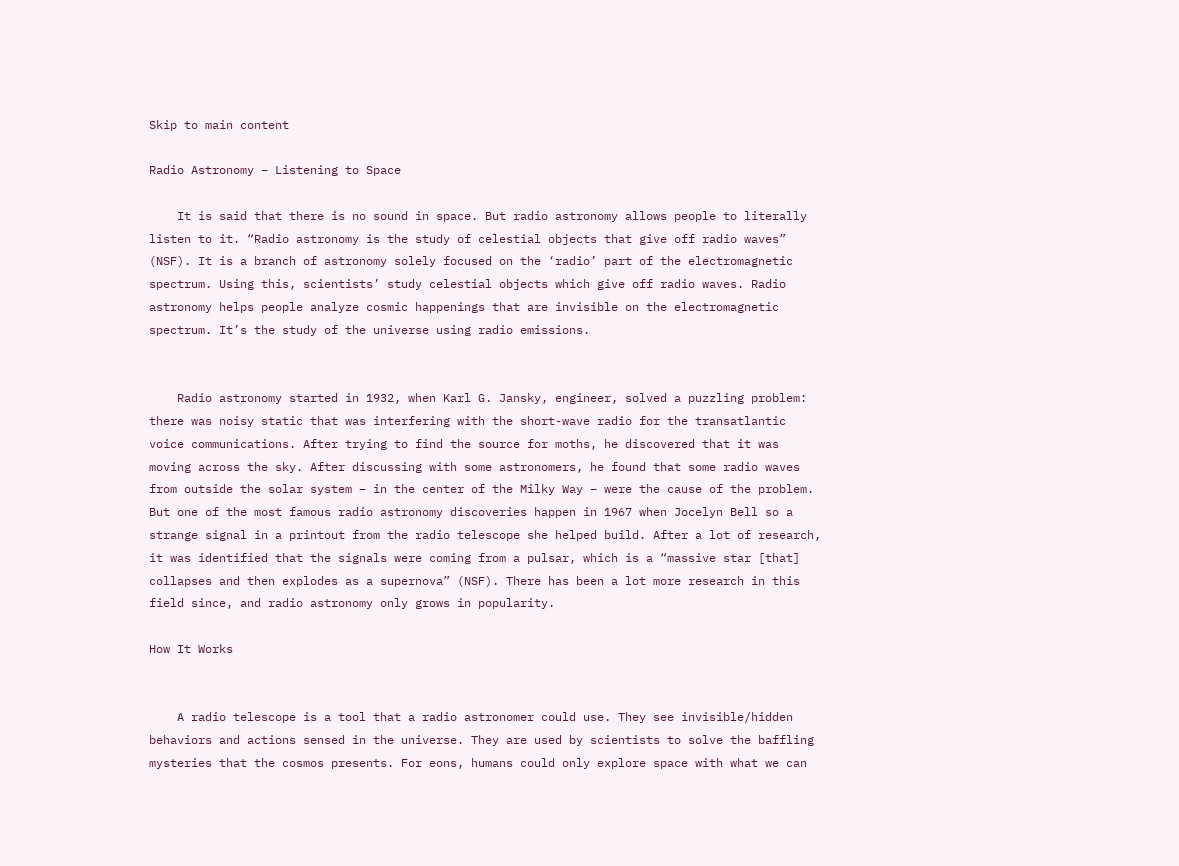Skip to main content

Radio Astronomy – Listening to Space

    It is said that there is no sound in space. But radio astronomy allows people to literally listen to it. “Radio astronomy is the study of celestial objects that give off radio waves” (NSF). It is a branch of astronomy solely focused on the ‘radio’ part of the electromagnetic spectrum. Using this, scientists’ study celestial objects which give off radio waves. Radio astronomy helps people analyze cosmic happenings that are invisible on the electromagnetic spectrum. It’s the study of the universe using radio emissions.


    Radio astronomy started in 1932, when Karl G. Jansky, engineer, solved a puzzling problem: there was noisy static that was interfering with the short-wave radio for the transatlantic voice communications. After trying to find the source for moths, he discovered that it was moving across the sky. After discussing with some astronomers, he found that some radio waves from outside the solar system – in the center of the Milky Way – were the cause of the problem. But one of the most famous radio astronomy discoveries happen in 1967 when Jocelyn Bell so a strange signal in a printout from the radio telescope she helped build. After a lot of research, it was identified that the signals were coming from a pulsar, which is a “massive star [that] collapses and then explodes as a supernova” (NSF). There has been a lot more research in this field since, and radio astronomy only grows in popularity.

How It Works


    A radio telescope is a tool that a radio astronomer could use. They see invisible/hidden behaviors and actions sensed in the universe. They are used by scientists to solve the baffling mysteries that the cosmos presents. For eons, humans could only explore space with what we can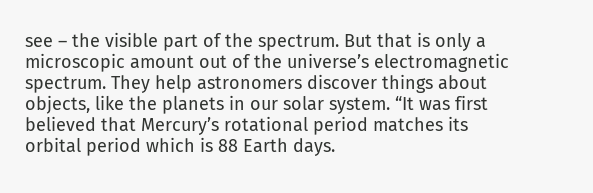see – the visible part of the spectrum. But that is only a microscopic amount out of the universe’s electromagnetic spectrum. They help astronomers discover things about objects, like the planets in our solar system. “It was first believed that Mercury’s rotational period matches its orbital period which is 88 Earth days.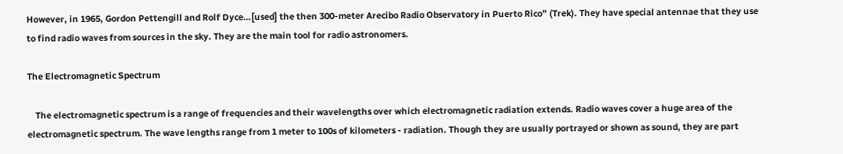However, in 1965, Gordon Pettengill and Rolf Dyce…[used] the then 300-meter Arecibo Radio Observatory in Puerto Rico” (Trek). They have special antennae that they use to find radio waves from sources in the sky. They are the main tool for radio astronomers.

The Electromagnetic Spectrum

    The electromagnetic spectrum is a range of frequencies and their wavelengths over which electromagnetic radiation extends. Radio waves cover a huge area of the electromagnetic spectrum. The wave lengths range from 1 meter to 100s of kilometers - radiation. Though they are usually portrayed or shown as sound, they are part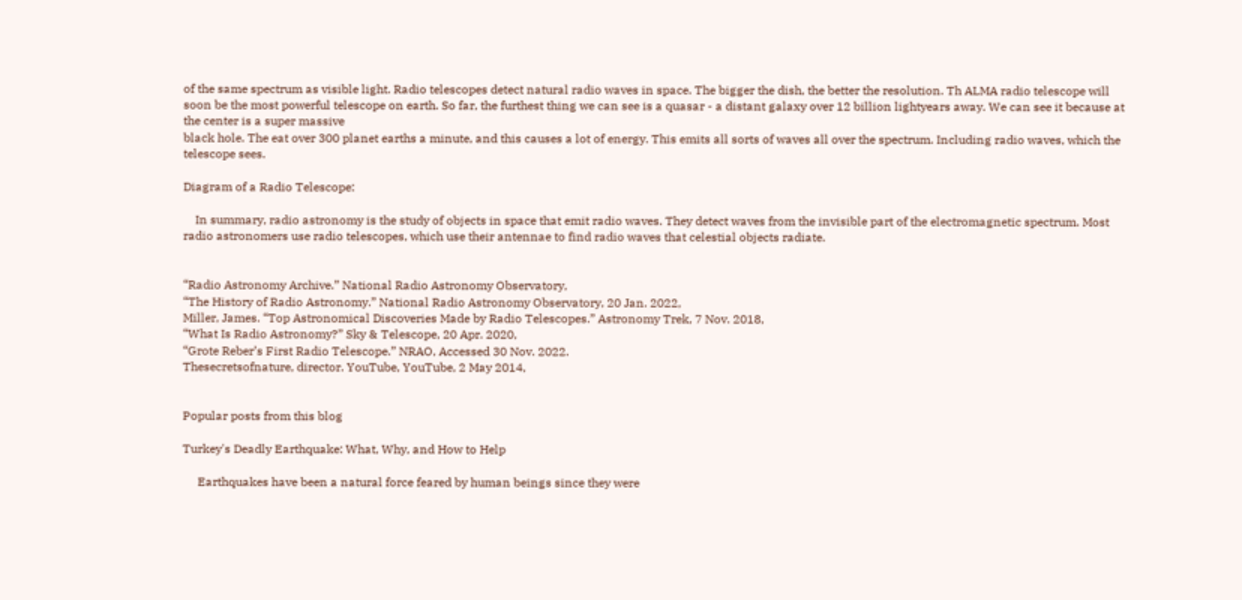of the same spectrum as visible light. Radio telescopes detect natural radio waves in space. The bigger the dish, the better the resolution. Th ALMA radio telescope will soon be the most powerful telescope on earth. So far, the furthest thing we can see is a quasar - a distant galaxy over 12 billion lightyears away. We can see it because at the center is a super massive
black hole. The eat over 300 planet earths a minute, and this causes a lot of energy. This emits all sorts of waves all over the spectrum. Including radio waves, which the telescope sees.

Diagram of a Radio Telescope:

    In summary, radio astronomy is the study of objects in space that emit radio waves. They detect waves from the invisible part of the electromagnetic spectrum. Most radio astronomers use radio telescopes, which use their antennae to find radio waves that celestial objects radiate.


“Radio Astronomy Archive.” National Radio Astronomy Observatory,
“The History of Radio Astronomy.” National Radio Astronomy Observatory, 20 Jan. 2022,
Miller, James. “Top Astronomical Discoveries Made by Radio Telescopes.” Astronomy Trek, 7 Nov. 2018,
“What Is Radio Astronomy?” Sky & Telescope, 20 Apr. 2020,
“Grote Reber’s First Radio Telescope.” NRAO, Accessed 30 Nov. 2022.
Thesecretsofnature, director. YouTube, YouTube, 2 May 2014,


Popular posts from this blog

Turkey's Deadly Earthquake: What, Why, and How to Help

     Earthquakes have been a natural force feared by human beings since they were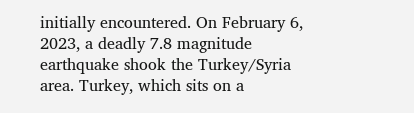initially encountered. On February 6, 2023, a deadly 7.8 magnitude earthquake shook the Turkey/Syria area. Turkey, which sits on a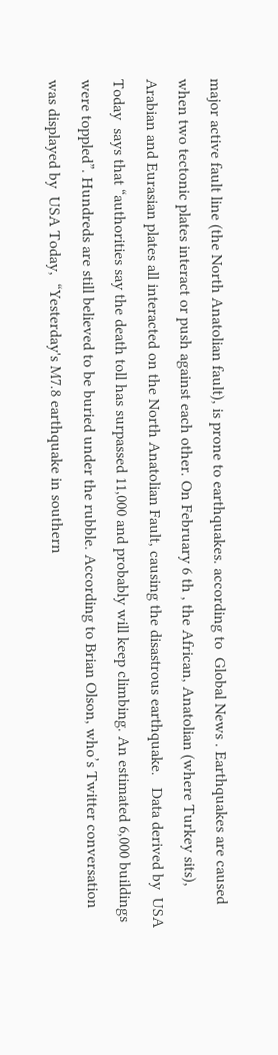major active fault line (the North Anatolian fault), is prone to earthquakes. according to  Global News . Earthquakes are caused when two tectonic plates interact or push against each other. On February 6 th , the African, Anatolian (where Turkey sits), Arabian and Eurasian plates all interacted on the North Anatolian Fault, causing the disastrous earthquake.   Data derived by  USA Today  says that “authorities say the death toll has surpassed 11,000 and probably will keep climbing. An estimated 6,000 buildings were toppled”. Hundreds are still believed to be buried under the rubble. According to Brian Olson, who’s Twitter conversation was displayed by  USA Today,  “Yesterday's M7.8 earthquake in southern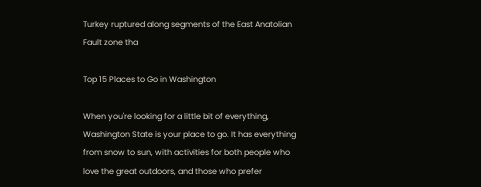Turkey ruptured along segments of the East Anatolian Fault zone tha

Top 15 Places to Go in Washington

When you're looking for a little bit of everything, Washington State is your place to go. It has everything from snow to sun, with activities for both people who love the great outdoors, and those who prefer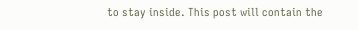to stay inside. This post will contain the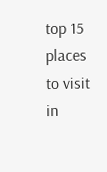top 15 places to visit in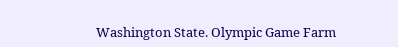Washington State. Olympic Game Farm